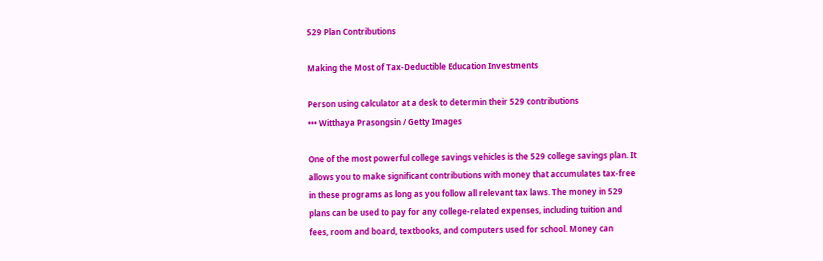529 Plan Contributions

Making the Most of Tax-Deductible Education Investments

Person using calculator at a desk to determin their 529 contributions
••• Witthaya Prasongsin / Getty Images

One of the most powerful college savings vehicles is the 529 college savings plan. It allows you to make significant contributions with money that accumulates tax-free in these programs as long as you follow all relevant tax laws. The money in 529 plans can be used to pay for any college-related expenses, including tuition and fees, room and board, textbooks, and computers used for school. Money can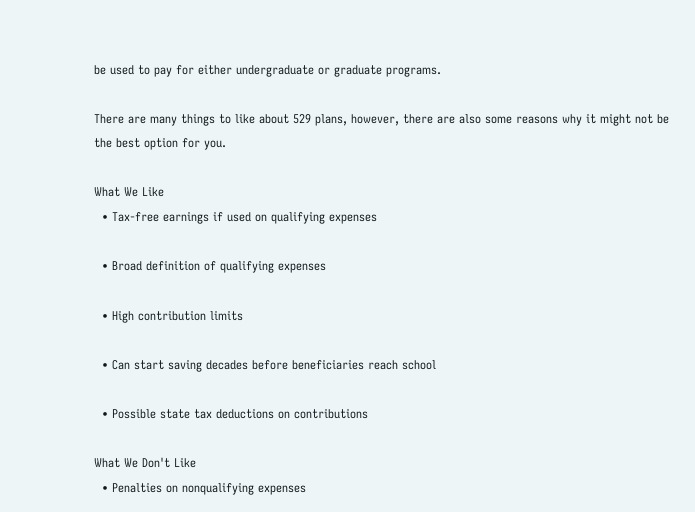be used to pay for either undergraduate or graduate programs.

There are many things to like about 529 plans, however, there are also some reasons why it might not be the best option for you.

What We Like
  • Tax-free earnings if used on qualifying expenses

  • Broad definition of qualifying expenses

  • High contribution limits

  • Can start saving decades before beneficiaries reach school

  • Possible state tax deductions on contributions

What We Don't Like
  • Penalties on nonqualifying expenses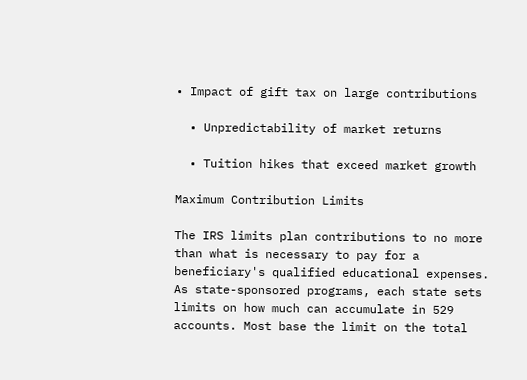• Impact of gift tax on large contributions

  • Unpredictability of market returns

  • Tuition hikes that exceed market growth

Maximum Contribution Limits

The IRS limits plan contributions to no more than what is necessary to pay for a beneficiary's qualified educational expenses. As state-sponsored programs, each state sets limits on how much can accumulate in 529 accounts. Most base the limit on the total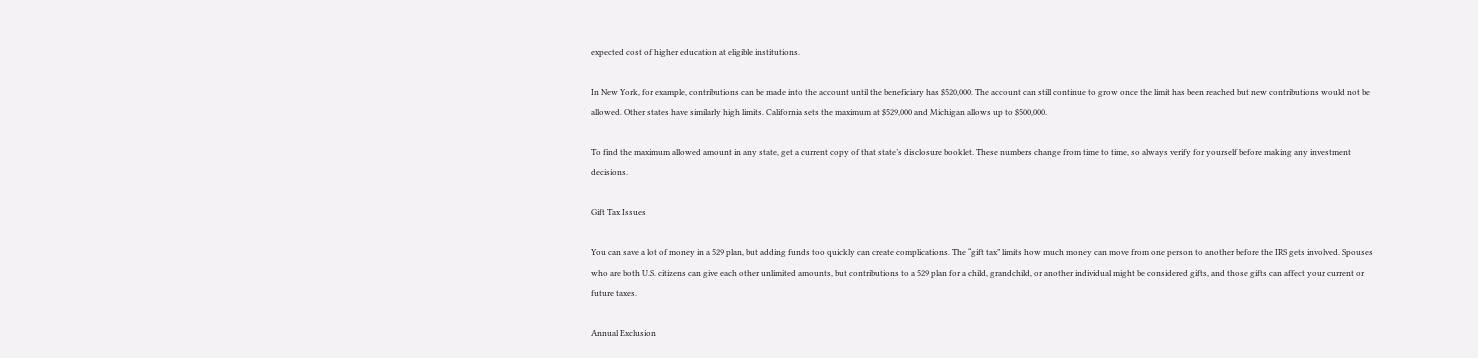expected cost of higher education at eligible institutions.

In New York, for example, contributions can be made into the account until the beneficiary has $520,000. The account can still continue to grow once the limit has been reached but new contributions would not be allowed. Other states have similarly high limits. California sets the maximum at $529,000 and Michigan allows up to $500,000.

To find the maximum allowed amount in any state, get a current copy of that state’s disclosure booklet. These numbers change from time to time, so always verify for yourself before making any investment decisions.

Gift Tax Issues

You can save a lot of money in a 529 plan, but adding funds too quickly can create complications. The “gift tax” limits how much money can move from one person to another before the IRS gets involved. Spouses who are both U.S. citizens can give each other unlimited amounts, but contributions to a 529 plan for a child, grandchild, or another individual might be considered gifts, and those gifts can affect your current or future taxes.

Annual Exclusion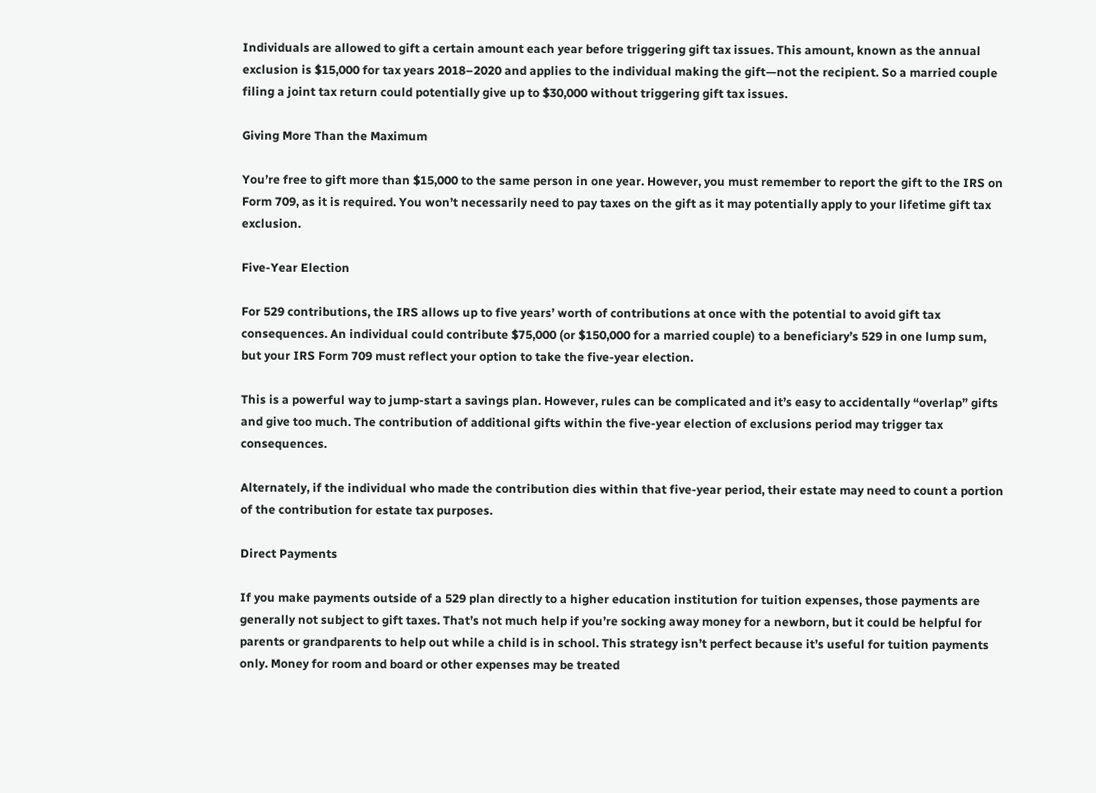Individuals are allowed to gift a certain amount each year before triggering gift tax issues. This amount, known as the annual exclusion is $15,000 for tax years 2018–2020 and applies to the individual making the gift—not the recipient. So a married couple filing a joint tax return could potentially give up to $30,000 without triggering gift tax issues.

Giving More Than the Maximum

You’re free to gift more than $15,000 to the same person in one year. However, you must remember to report the gift to the IRS on Form 709, as it is required. You won’t necessarily need to pay taxes on the gift as it may potentially apply to your lifetime gift tax exclusion.

Five-Year Election

For 529 contributions, the IRS allows up to five years’ worth of contributions at once with the potential to avoid gift tax consequences. An individual could contribute $75,000 (or $150,000 for a married couple) to a beneficiary’s 529 in one lump sum, but your IRS Form 709 must reflect your option to take the five-year election.

This is a powerful way to jump-start a savings plan. However, rules can be complicated and it’s easy to accidentally “overlap” gifts and give too much. The contribution of additional gifts within the five-year election of exclusions period may trigger tax consequences.

Alternately, if the individual who made the contribution dies within that five-year period, their estate may need to count a portion of the contribution for estate tax purposes.

Direct Payments

If you make payments outside of a 529 plan directly to a higher education institution for tuition expenses, those payments are generally not subject to gift taxes. That’s not much help if you’re socking away money for a newborn, but it could be helpful for parents or grandparents to help out while a child is in school. This strategy isn’t perfect because it’s useful for tuition payments only. Money for room and board or other expenses may be treated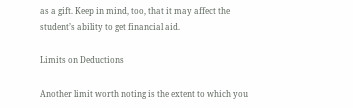as a gift. Keep in mind, too, that it may affect the student’s ability to get financial aid.

Limits on Deductions

Another limit worth noting is the extent to which you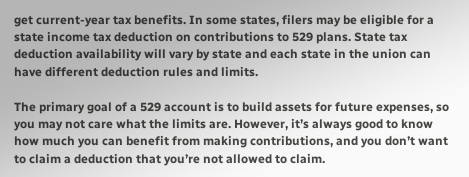get current-year tax benefits. In some states, filers may be eligible for a state income tax deduction on contributions to 529 plans. State tax deduction availability will vary by state and each state in the union can have different deduction rules and limits.

The primary goal of a 529 account is to build assets for future expenses, so you may not care what the limits are. However, it’s always good to know how much you can benefit from making contributions, and you don’t want to claim a deduction that you’re not allowed to claim.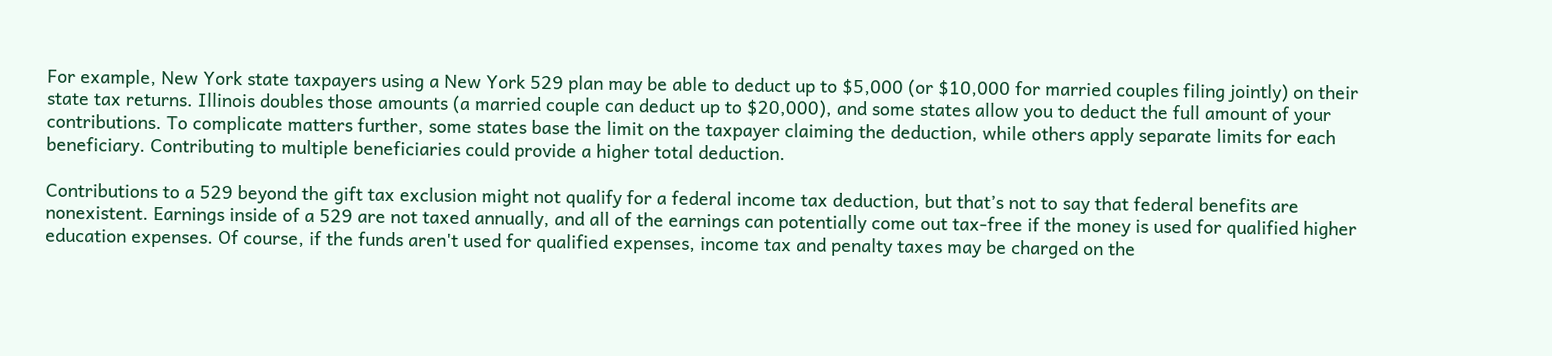For example, New York state taxpayers using a New York 529 plan may be able to deduct up to $5,000 (or $10,000 for married couples filing jointly) on their state tax returns. Illinois doubles those amounts (a married couple can deduct up to $20,000), and some states allow you to deduct the full amount of your contributions. To complicate matters further, some states base the limit on the taxpayer claiming the deduction, while others apply separate limits for each beneficiary. Contributing to multiple beneficiaries could provide a higher total deduction.

Contributions to a 529 beyond the gift tax exclusion might not qualify for a federal income tax deduction, but that’s not to say that federal benefits are nonexistent. Earnings inside of a 529 are not taxed annually, and all of the earnings can potentially come out tax-free if the money is used for qualified higher education expenses. Of course, if the funds aren't used for qualified expenses, income tax and penalty taxes may be charged on the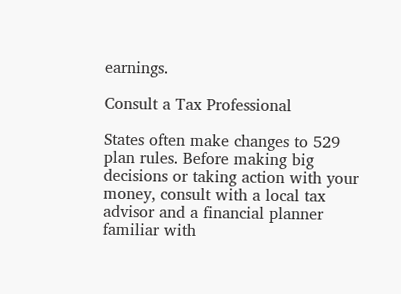earnings.

Consult a Tax Professional

States often make changes to 529 plan rules. Before making big decisions or taking action with your money, consult with a local tax advisor and a financial planner familiar with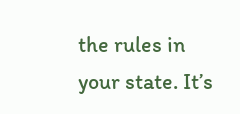the rules in your state. It’s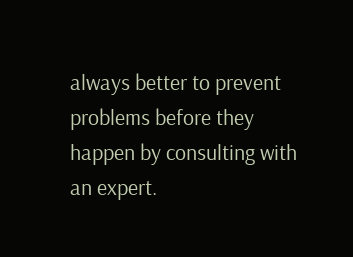always better to prevent problems before they happen by consulting with an expert.